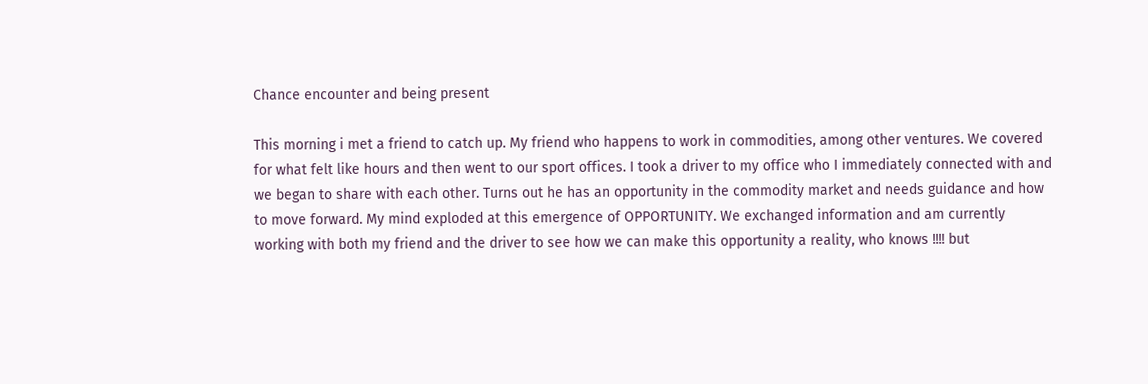Chance encounter and being present

This morning i met a friend to catch up. My friend who happens to work in commodities, among other ventures. We covered for what felt like hours and then went to our sport offices. I took a driver to my office who I immediately connected with and we began to share with each other. Turns out he has an opportunity in the commodity market and needs guidance and how to move forward. My mind exploded at this emergence of OPPORTUNITY. We exchanged information and am currently working with both my friend and the driver to see how we can make this opportunity a reality, who knows !!!! but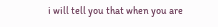i will tell you that when you are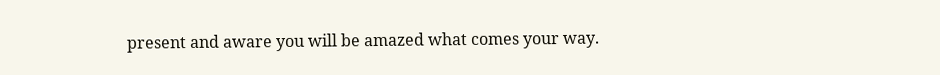present and aware you will be amazed what comes your way.